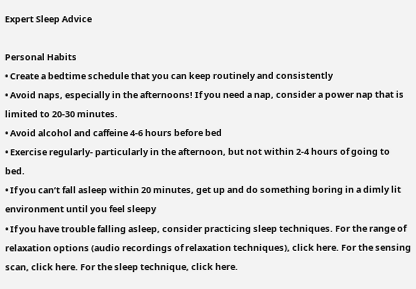Expert Sleep Advice

Personal Habits
• Create a bedtime schedule that you can keep routinely and consistently
• Avoid naps, especially in the afternoons! If you need a nap, consider a power nap that is limited to 20-30 minutes.
• Avoid alcohol and caffeine 4-6 hours before bed
• Exercise regularly- particularly in the afternoon, but not within 2-4 hours of going to bed.
• If you can’t fall asleep within 20 minutes, get up and do something boring in a dimly lit environment until you feel sleepy
• If you have trouble falling asleep, consider practicing sleep techniques. For the range of relaxation options (audio recordings of relaxation techniques), click here. For the sensing scan, click here. For the sleep technique, click here.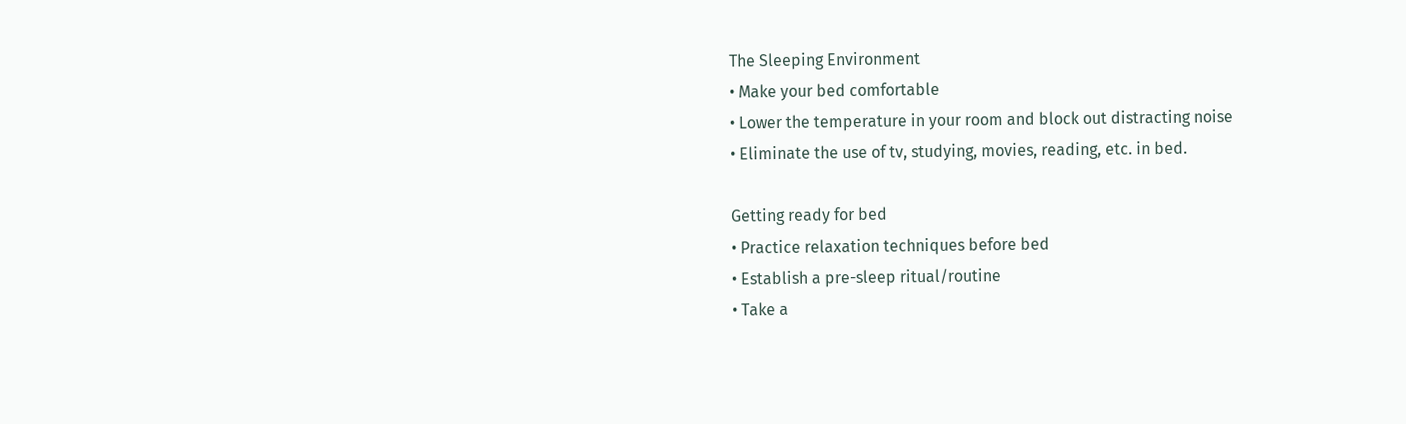The Sleeping Environment
• Make your bed comfortable
• Lower the temperature in your room and block out distracting noise
• Eliminate the use of tv, studying, movies, reading, etc. in bed.

Getting ready for bed
• Practice relaxation techniques before bed
• Establish a pre-sleep ritual/routine
• Take a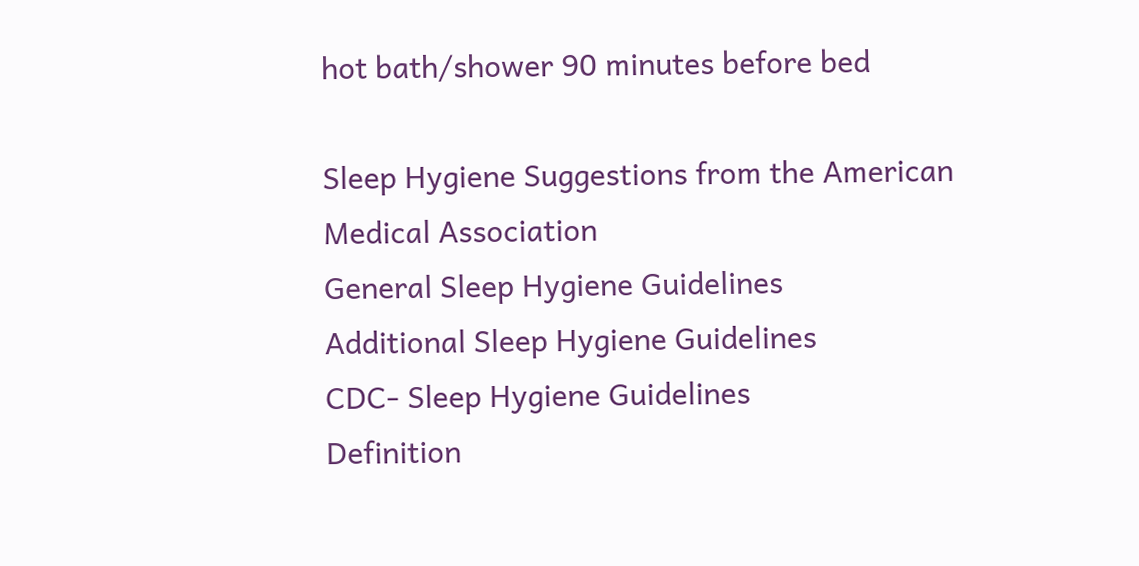hot bath/shower 90 minutes before bed

Sleep Hygiene Suggestions from the American Medical Association
General Sleep Hygiene Guidelines
Additional Sleep Hygiene Guidelines
CDC- Sleep Hygiene Guidelines
Definition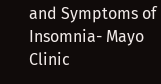and Symptoms of Insomnia- Mayo Clinic